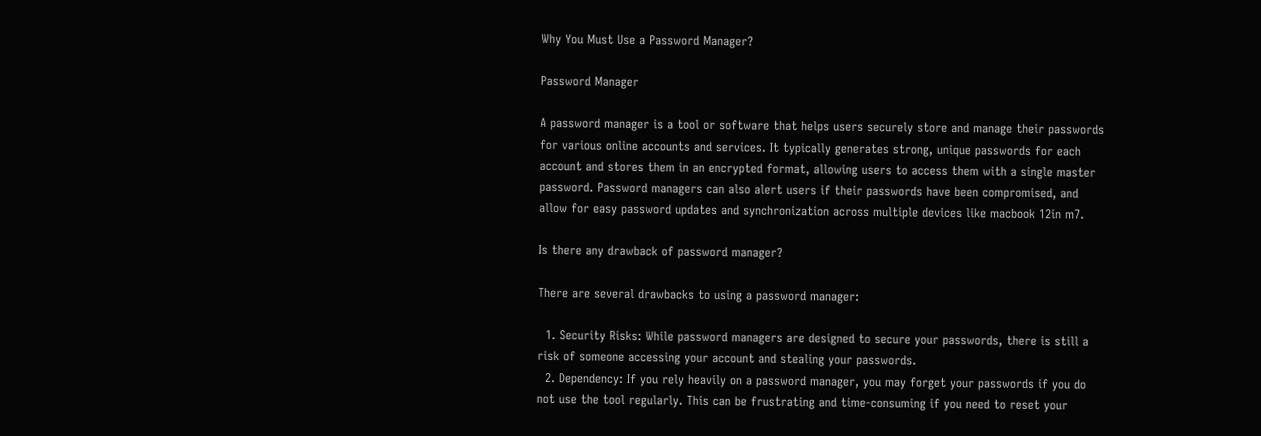Why You Must Use a Password Manager?

Password Manager

A password manager is a tool or software that helps users securely store and manage their passwords for various online accounts and services. It typically generates strong, unique passwords for each account and stores them in an encrypted format, allowing users to access them with a single master password. Password managers can also alert users if their passwords have been compromised, and allow for easy password updates and synchronization across multiple devices like macbook 12in m7.

Is there any drawback of password manager?

There are several drawbacks to using a password manager:

  1. Security Risks: While password managers are designed to secure your passwords, there is still a risk of someone accessing your account and stealing your passwords.
  2. Dependency: If you rely heavily on a password manager, you may forget your passwords if you do not use the tool regularly. This can be frustrating and time-consuming if you need to reset your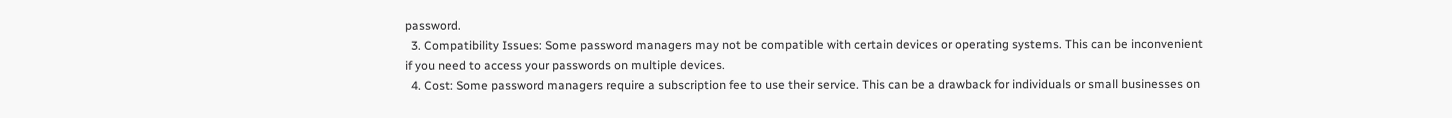password.
  3. Compatibility Issues: Some password managers may not be compatible with certain devices or operating systems. This can be inconvenient if you need to access your passwords on multiple devices.
  4. Cost: Some password managers require a subscription fee to use their service. This can be a drawback for individuals or small businesses on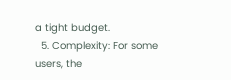a tight budget.
  5. Complexity: For some users, the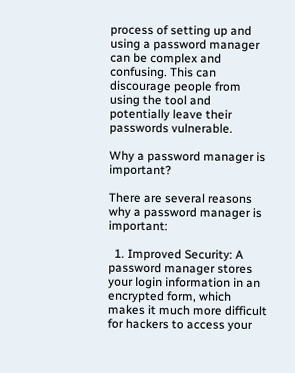process of setting up and using a password manager can be complex and confusing. This can discourage people from using the tool and potentially leave their passwords vulnerable.

Why a password manager is important?

There are several reasons why a password manager is important:

  1. Improved Security: A password manager stores your login information in an encrypted form, which makes it much more difficult for hackers to access your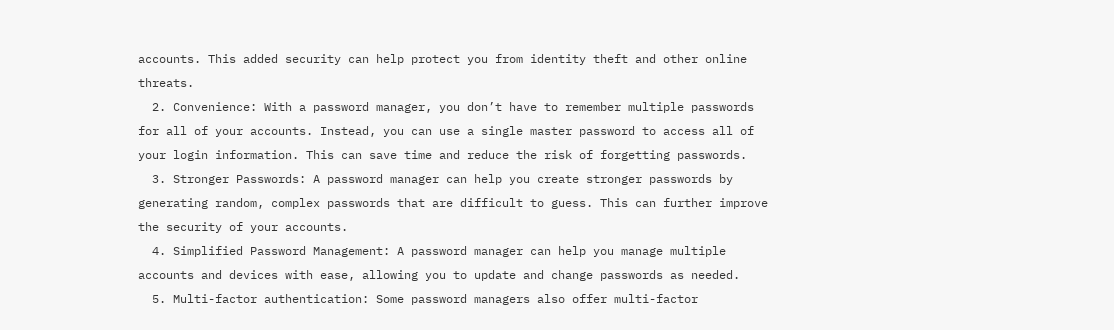accounts. This added security can help protect you from identity theft and other online threats.
  2. Convenience: With a password manager, you don’t have to remember multiple passwords for all of your accounts. Instead, you can use a single master password to access all of your login information. This can save time and reduce the risk of forgetting passwords.
  3. Stronger Passwords: A password manager can help you create stronger passwords by generating random, complex passwords that are difficult to guess. This can further improve the security of your accounts.
  4. Simplified Password Management: A password manager can help you manage multiple accounts and devices with ease, allowing you to update and change passwords as needed.
  5. Multi-factor authentication: Some password managers also offer multi-factor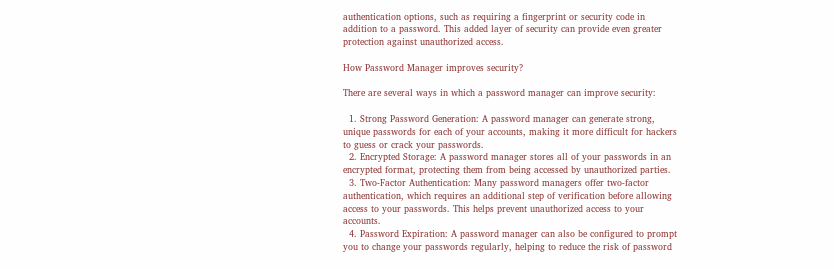authentication options, such as requiring a fingerprint or security code in addition to a password. This added layer of security can provide even greater protection against unauthorized access.

How Password Manager improves security?

There are several ways in which a password manager can improve security:

  1. Strong Password Generation: A password manager can generate strong, unique passwords for each of your accounts, making it more difficult for hackers to guess or crack your passwords.
  2. Encrypted Storage: A password manager stores all of your passwords in an encrypted format, protecting them from being accessed by unauthorized parties.
  3. Two-Factor Authentication: Many password managers offer two-factor authentication, which requires an additional step of verification before allowing access to your passwords. This helps prevent unauthorized access to your accounts.
  4. Password Expiration: A password manager can also be configured to prompt you to change your passwords regularly, helping to reduce the risk of password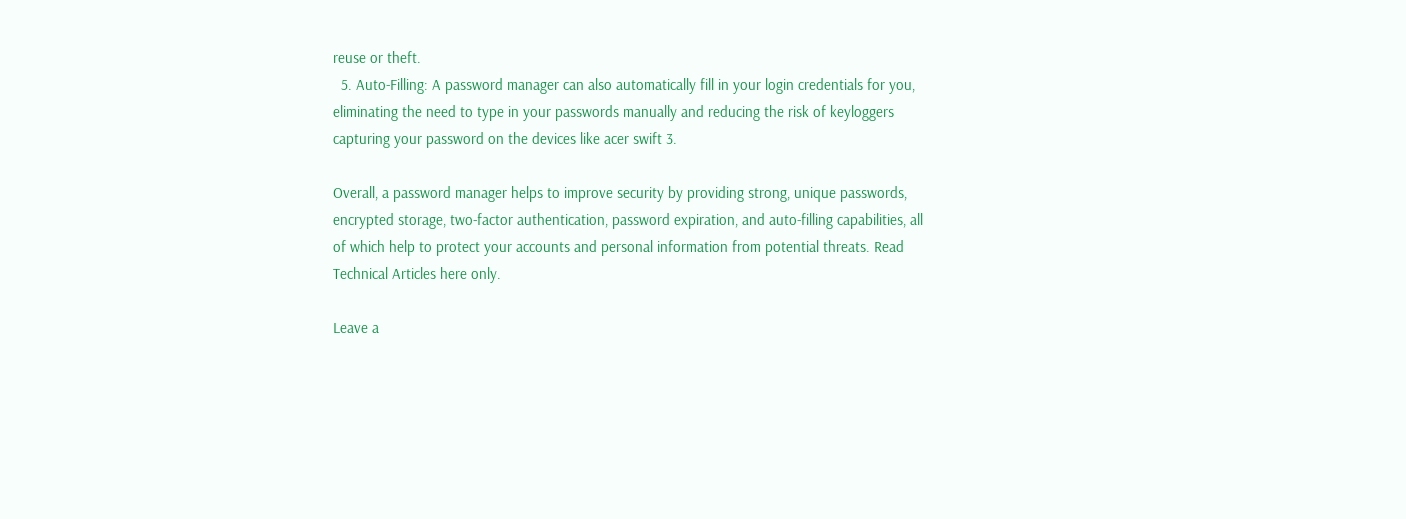reuse or theft.
  5. Auto-Filling: A password manager can also automatically fill in your login credentials for you, eliminating the need to type in your passwords manually and reducing the risk of keyloggers capturing your password on the devices like acer swift 3.

Overall, a password manager helps to improve security by providing strong, unique passwords, encrypted storage, two-factor authentication, password expiration, and auto-filling capabilities, all of which help to protect your accounts and personal information from potential threats. Read Technical Articles here only.

Leave a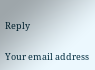Reply

Your email address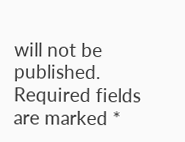will not be published. Required fields are marked *